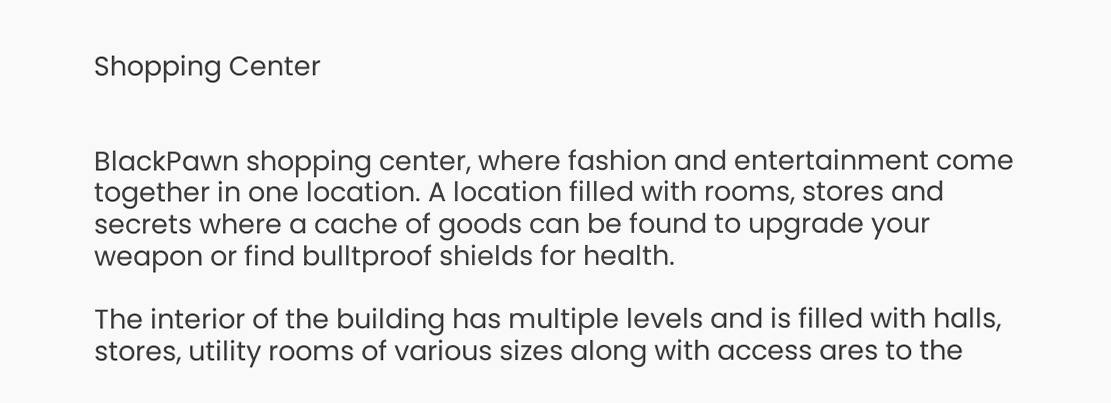Shopping Center


BlackPawn shopping center, where fashion and entertainment come together in one location. A location filled with rooms, stores and secrets where a cache of goods can be found to upgrade your weapon or find bulltproof shields for health.

The interior of the building has multiple levels and is filled with halls, stores, utility rooms of various sizes along with access ares to the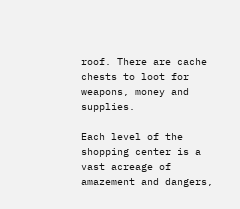roof. There are cache chests to loot for weapons, money and supplies.

Each level of the shopping center is a vast acreage of amazement and dangers,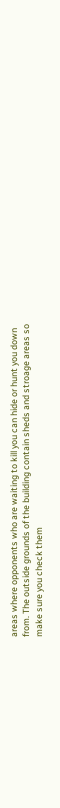areas where opponents who are waiting to kill you can hide or hunt you down from. The outside grounds of the building contain sheds and stroage areas so make sure you check them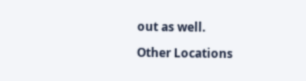out as well.

Other Locations